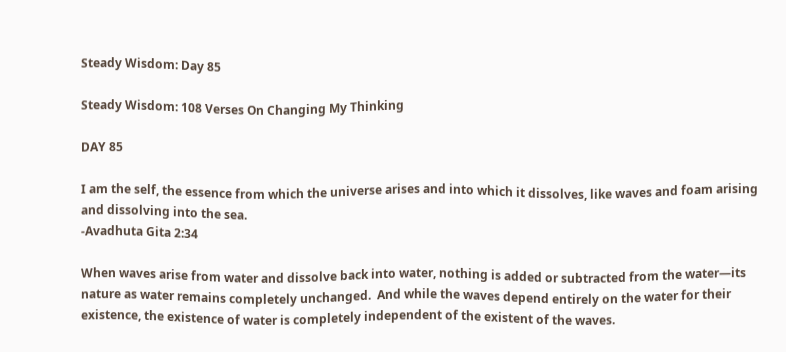Steady Wisdom: Day 85

Steady Wisdom: 108 Verses On Changing My Thinking

DAY 85

I am the self, the essence from which the universe arises and into which it dissolves, like waves and foam arising and dissolving into the sea.
-Avadhuta Gita 2:34

When waves arise from water and dissolve back into water, nothing is added or subtracted from the water—its nature as water remains completely unchanged.  And while the waves depend entirely on the water for their existence, the existence of water is completely independent of the existent of the waves.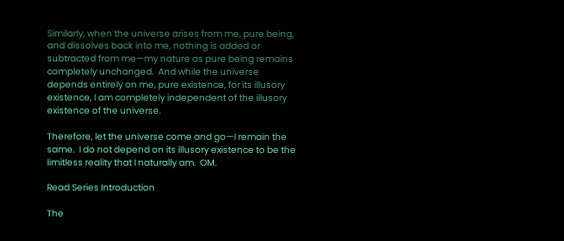Similarly, when the universe arises from me, pure being, and dissolves back into me, nothing is added or subtracted from me—my nature as pure being remains completely unchanged.  And while the universe depends entirely on me, pure existence, for its illusory existence, I am completely independent of the illusory existence of the universe.

Therefore, let the universe come and go—I remain the same.  I do not depend on its illusory existence to be the limitless reality that I naturally am.  OM.

Read Series Introduction

The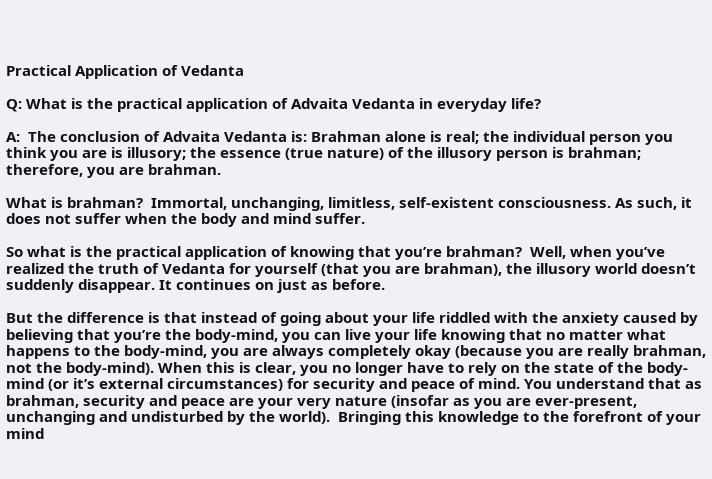Practical Application of Vedanta

Q: What is the practical application of Advaita Vedanta in everyday life?

A:  The conclusion of Advaita Vedanta is: Brahman alone is real; the individual person you think you are is illusory; the essence (true nature) of the illusory person is brahman; therefore, you are brahman.

What is brahman?  Immortal, unchanging, limitless, self-existent consciousness. As such, it does not suffer when the body and mind suffer.

So what is the practical application of knowing that you’re brahman?  Well, when you’ve realized the truth of Vedanta for yourself (that you are brahman), the illusory world doesn’t suddenly disappear. It continues on just as before.

But the difference is that instead of going about your life riddled with the anxiety caused by believing that you’re the body-mind, you can live your life knowing that no matter what happens to the body-mind, you are always completely okay (because you are really brahman, not the body-mind). When this is clear, you no longer have to rely on the state of the body-mind (or it’s external circumstances) for security and peace of mind. You understand that as brahman, security and peace are your very nature (insofar as you are ever-present, unchanging and undisturbed by the world).  Bringing this knowledge to the forefront of your mind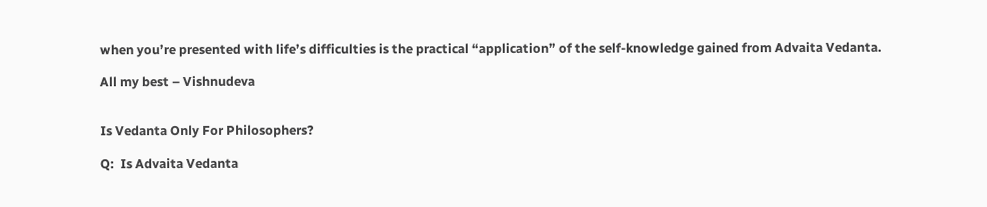when you’re presented with life’s difficulties is the practical “application” of the self-knowledge gained from Advaita Vedanta.

All my best – Vishnudeva


Is Vedanta Only For Philosophers?

Q:  Is Advaita Vedanta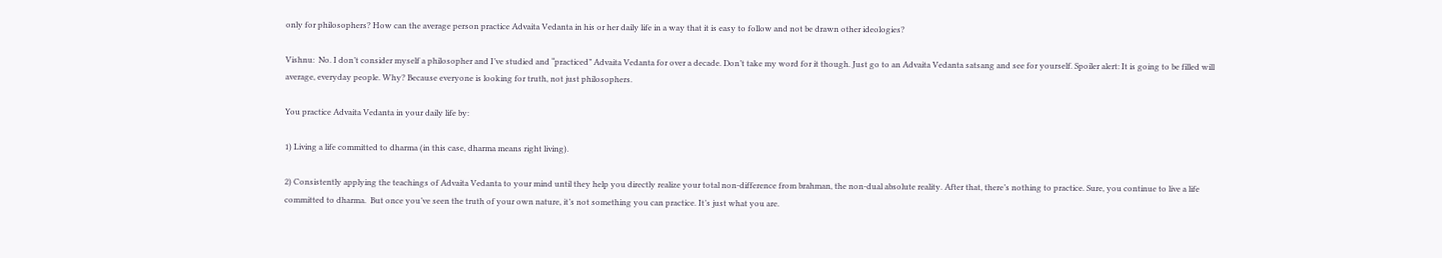only for philosophers? How can the average person practice Advaita Vedanta in his or her daily life in a way that it is easy to follow and not be drawn other ideologies?

Vishnu:  No. I don’t consider myself a philosopher and I’ve studied and “practiced” Advaita Vedanta for over a decade. Don’t take my word for it though. Just go to an Advaita Vedanta satsang and see for yourself. Spoiler alert: It is going to be filled will average, everyday people. Why? Because everyone is looking for truth, not just philosophers.

You practice Advaita Vedanta in your daily life by:

1) Living a life committed to dharma (in this case, dharma means right living).

2) Consistently applying the teachings of Advaita Vedanta to your mind until they help you directly realize your total non-difference from brahman, the non-dual absolute reality. After that, there’s nothing to practice. Sure, you continue to live a life committed to dharma.  But once you’ve seen the truth of your own nature, it’s not something you can practice. It’s just what you are.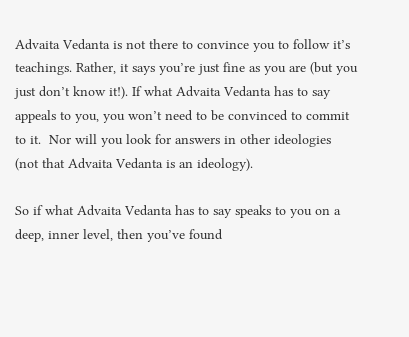Advaita Vedanta is not there to convince you to follow it’s teachings. Rather, it says you’re just fine as you are (but you just don’t know it!). If what Advaita Vedanta has to say appeals to you, you won’t need to be convinced to commit to it.  Nor will you look for answers in other ideologies (not that Advaita Vedanta is an ideology).

So if what Advaita Vedanta has to say speaks to you on a deep, inner level, then you’ve found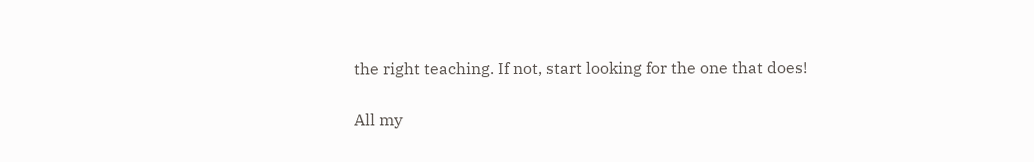the right teaching. If not, start looking for the one that does!

All my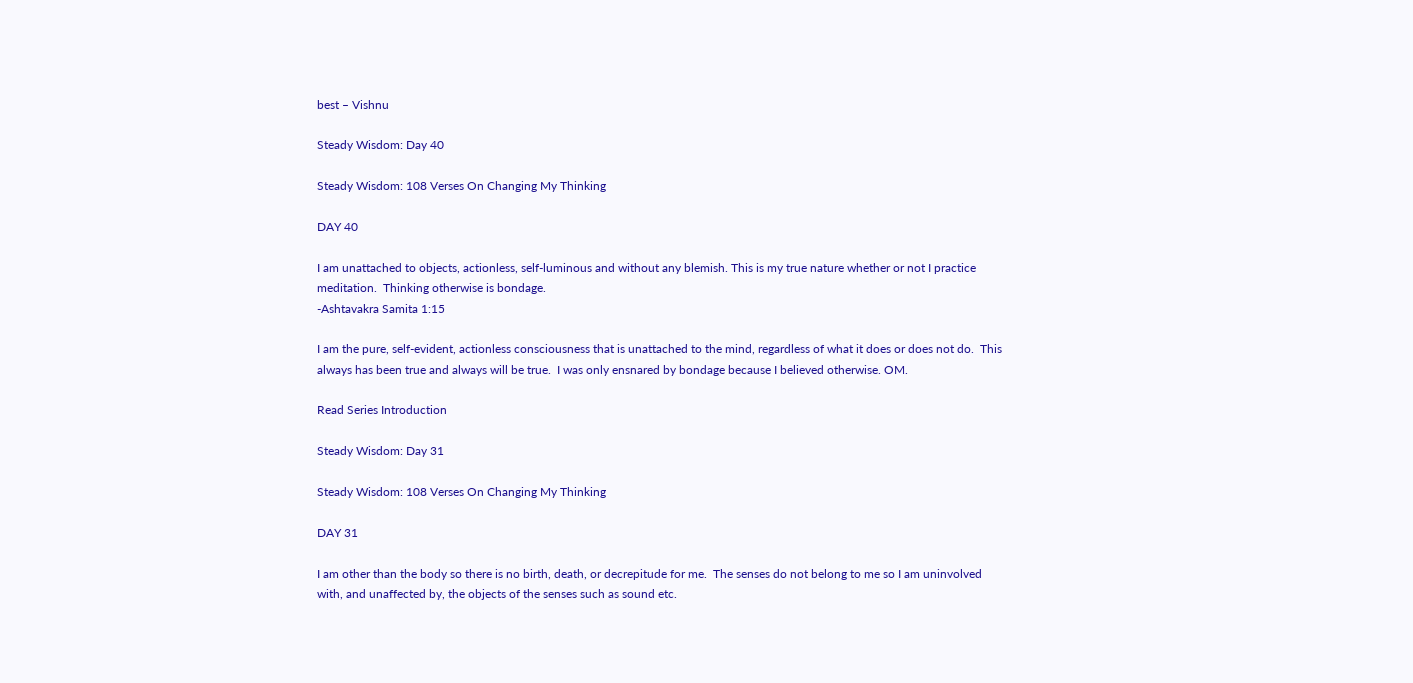best – Vishnu

Steady Wisdom: Day 40

Steady Wisdom: 108 Verses On Changing My Thinking

DAY 40

I am unattached to objects, actionless, self-luminous and without any blemish. This is my true nature whether or not I practice meditation.  Thinking otherwise is bondage.
-Ashtavakra Samita 1:15

I am the pure, self-evident, actionless consciousness that is unattached to the mind, regardless of what it does or does not do.  This always has been true and always will be true.  I was only ensnared by bondage because I believed otherwise. OM.

Read Series Introduction

Steady Wisdom: Day 31

Steady Wisdom: 108 Verses On Changing My Thinking

DAY 31

I am other than the body so there is no birth, death, or decrepitude for me.  The senses do not belong to me so I am uninvolved with, and unaffected by, the objects of the senses such as sound etc.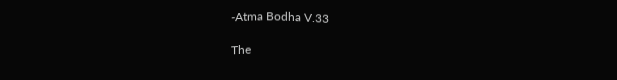-Atma Bodha V.33

The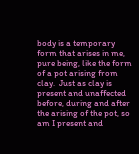body is a temporary form that arises in me, pure being, like the form of a pot arising from clay.  Just as clay is present and unaffected before, during and after the arising of the pot, so am I present and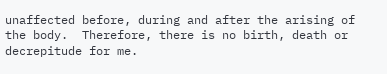unaffected before, during and after the arising of the body.  Therefore, there is no birth, death or decrepitude for me.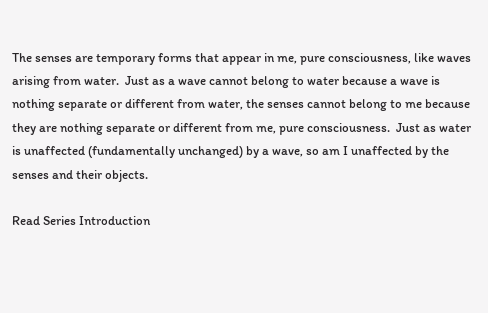The senses are temporary forms that appear in me, pure consciousness, like waves arising from water.  Just as a wave cannot belong to water because a wave is nothing separate or different from water, the senses cannot belong to me because they are nothing separate or different from me, pure consciousness.  Just as water is unaffected (fundamentally unchanged) by a wave, so am I unaffected by the senses and their objects.

Read Series Introduction